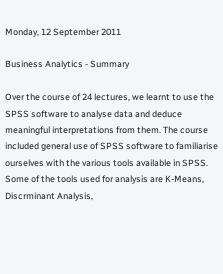Monday, 12 September 2011

Business Analytics - Summary

Over the course of 24 lectures, we learnt to use the SPSS software to analyse data and deduce meaningful interpretations from them. The course included general use of SPSS software to familiarise ourselves with the various tools available in SPSS. Some of the tools used for analysis are K-Means, Discrminant Analysis,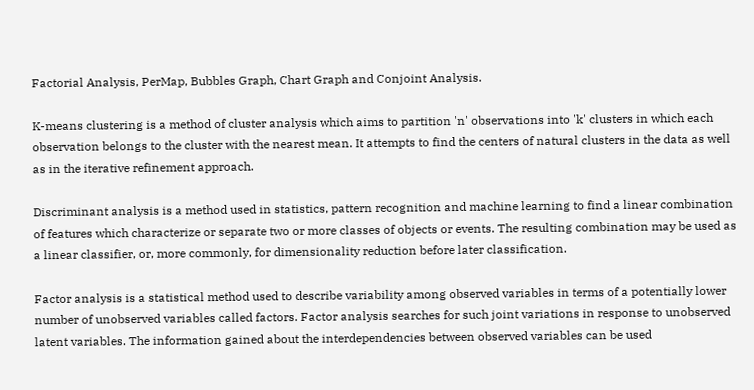Factorial Analysis, PerMap, Bubbles Graph, Chart Graph and Conjoint Analysis.

K-means clustering is a method of cluster analysis which aims to partition 'n' observations into 'k' clusters in which each observation belongs to the cluster with the nearest mean. It attempts to find the centers of natural clusters in the data as well as in the iterative refinement approach.

Discriminant analysis is a method used in statistics, pattern recognition and machine learning to find a linear combination of features which characterize or separate two or more classes of objects or events. The resulting combination may be used as a linear classifier, or, more commonly, for dimensionality reduction before later classification.

Factor analysis is a statistical method used to describe variability among observed variables in terms of a potentially lower number of unobserved variables called factors. Factor analysis searches for such joint variations in response to unobserved latent variables. The information gained about the interdependencies between observed variables can be used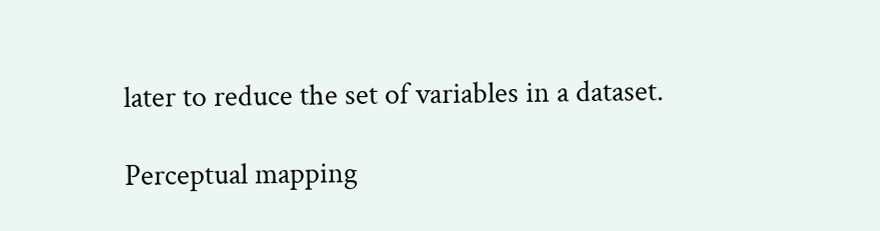later to reduce the set of variables in a dataset.

Perceptual mapping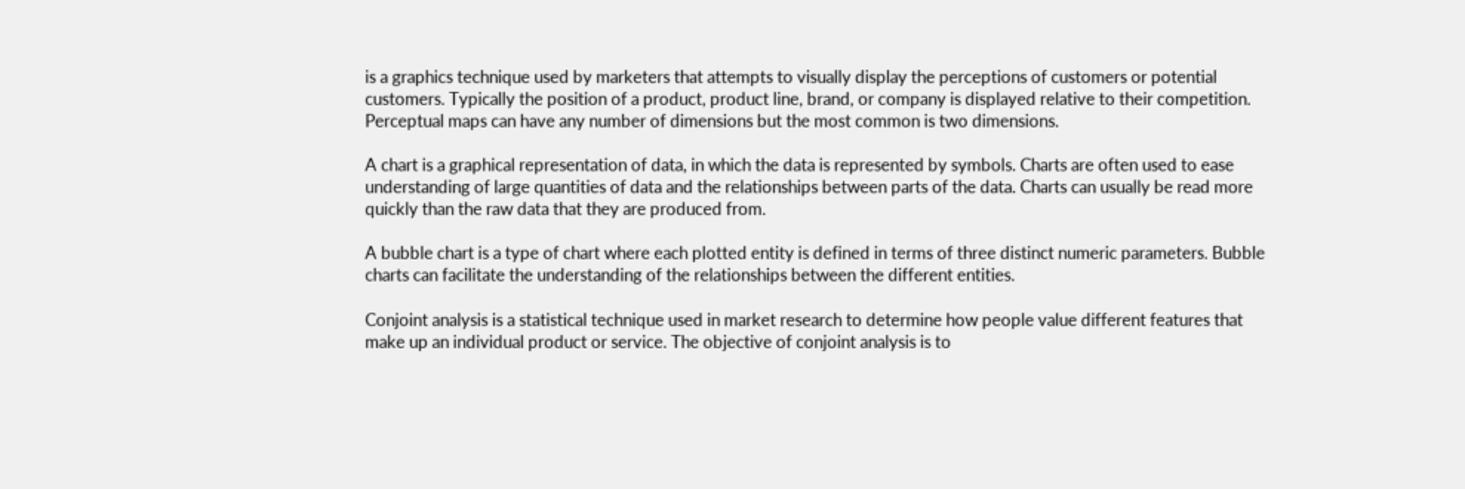is a graphics technique used by marketers that attempts to visually display the perceptions of customers or potential customers. Typically the position of a product, product line, brand, or company is displayed relative to their competition. Perceptual maps can have any number of dimensions but the most common is two dimensions.

A chart is a graphical representation of data, in which the data is represented by symbols. Charts are often used to ease understanding of large quantities of data and the relationships between parts of the data. Charts can usually be read more quickly than the raw data that they are produced from.

A bubble chart is a type of chart where each plotted entity is defined in terms of three distinct numeric parameters. Bubble charts can facilitate the understanding of the relationships between the different entities.

Conjoint analysis is a statistical technique used in market research to determine how people value different features that make up an individual product or service. The objective of conjoint analysis is to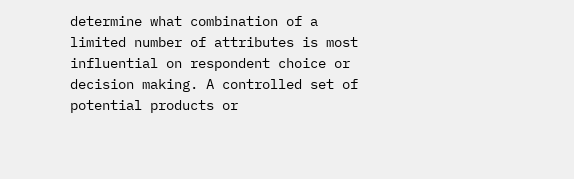determine what combination of a limited number of attributes is most influential on respondent choice or decision making. A controlled set of potential products or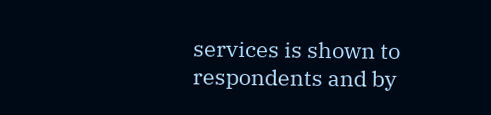services is shown to respondents and by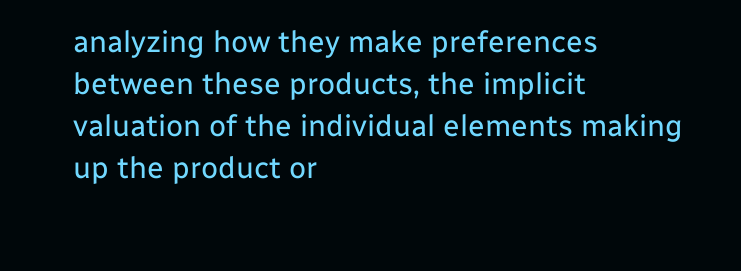analyzing how they make preferences between these products, the implicit valuation of the individual elements making up the product or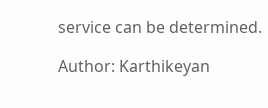service can be determined.

Author: Karthikeyan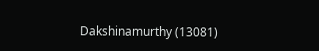Dakshinamurthy (13081)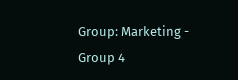Group: Marketing - Group 4